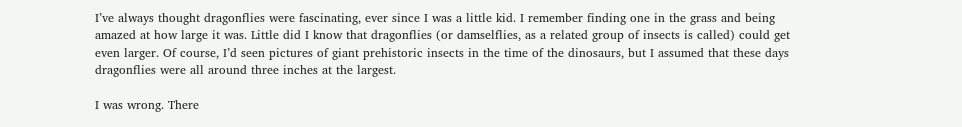I’ve always thought dragonflies were fascinating, ever since I was a little kid. I remember finding one in the grass and being amazed at how large it was. Little did I know that dragonflies (or damselflies, as a related group of insects is called) could get even larger. Of course, I’d seen pictures of giant prehistoric insects in the time of the dinosaurs, but I assumed that these days dragonflies were all around three inches at the largest.

I was wrong. There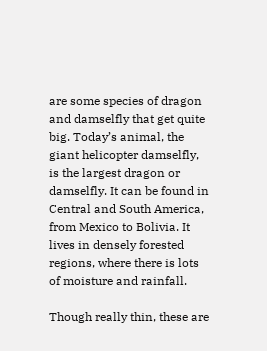are some species of dragon and damselfly that get quite big. Today’s animal, the giant helicopter damselfly, is the largest dragon or damselfly. It can be found in Central and South America, from Mexico to Bolivia. It lives in densely forested regions, where there is lots of moisture and rainfall.

Though really thin, these are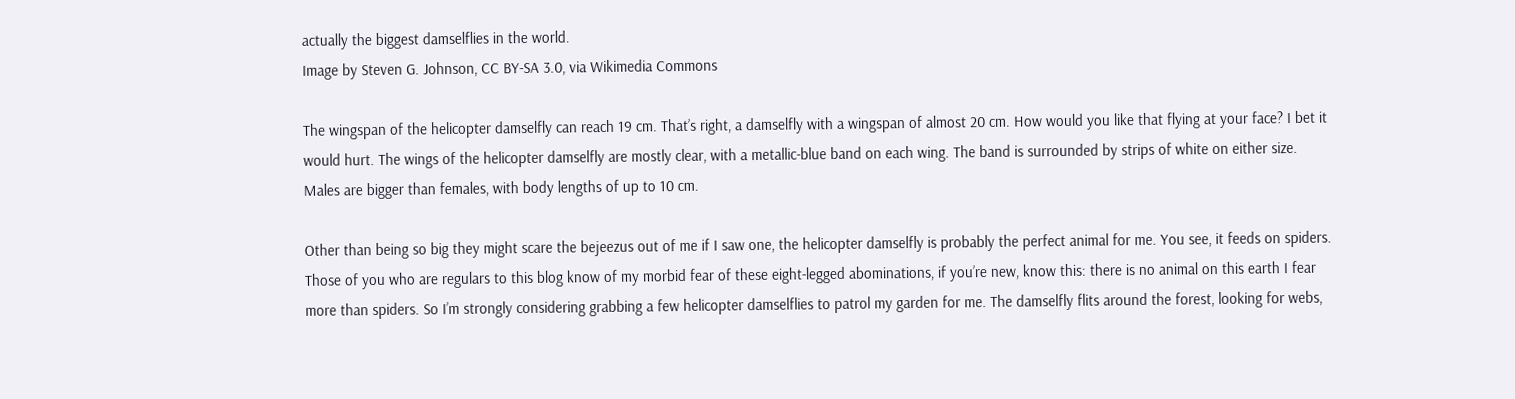actually the biggest damselflies in the world.
Image by Steven G. Johnson, CC BY-SA 3.0, via Wikimedia Commons

The wingspan of the helicopter damselfly can reach 19 cm. That’s right, a damselfly with a wingspan of almost 20 cm. How would you like that flying at your face? I bet it would hurt. The wings of the helicopter damselfly are mostly clear, with a metallic-blue band on each wing. The band is surrounded by strips of white on either size. Males are bigger than females, with body lengths of up to 10 cm.

Other than being so big they might scare the bejeezus out of me if I saw one, the helicopter damselfly is probably the perfect animal for me. You see, it feeds on spiders. Those of you who are regulars to this blog know of my morbid fear of these eight-legged abominations, if you’re new, know this: there is no animal on this earth I fear more than spiders. So I’m strongly considering grabbing a few helicopter damselflies to patrol my garden for me. The damselfly flits around the forest, looking for webs,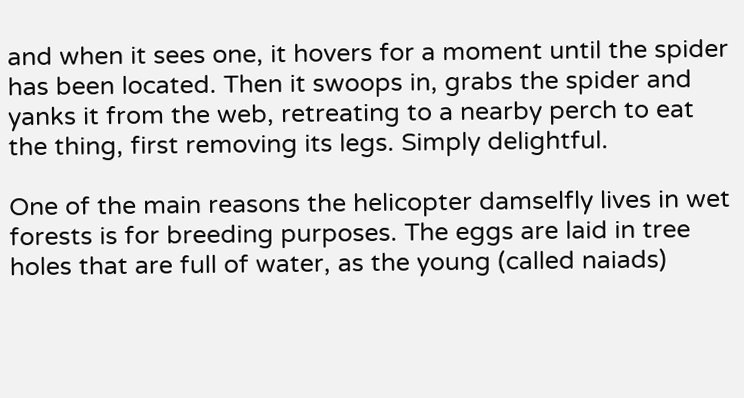and when it sees one, it hovers for a moment until the spider has been located. Then it swoops in, grabs the spider and yanks it from the web, retreating to a nearby perch to eat the thing, first removing its legs. Simply delightful.

One of the main reasons the helicopter damselfly lives in wet forests is for breeding purposes. The eggs are laid in tree holes that are full of water, as the young (called naiads)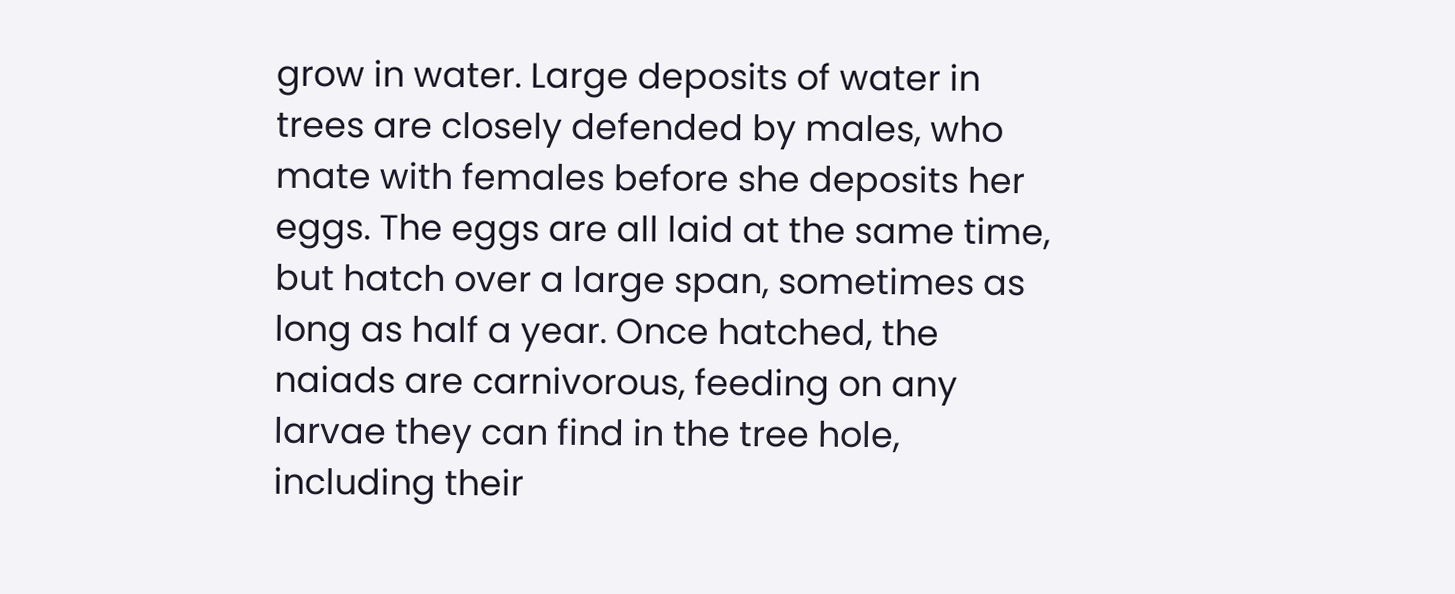grow in water. Large deposits of water in trees are closely defended by males, who mate with females before she deposits her eggs. The eggs are all laid at the same time, but hatch over a large span, sometimes as long as half a year. Once hatched, the naiads are carnivorous, feeding on any larvae they can find in the tree hole, including their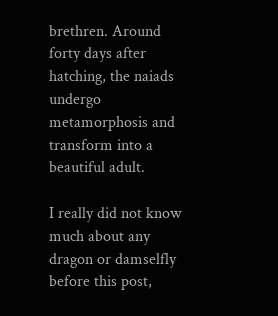brethren. Around forty days after hatching, the naiads undergo metamorphosis and transform into a beautiful adult.

I really did not know much about any dragon or damselfly before this post,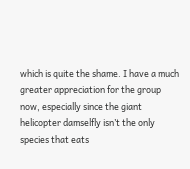which is quite the shame. I have a much greater appreciation for the group now, especially since the giant helicopter damselfly isn’t the only species that eats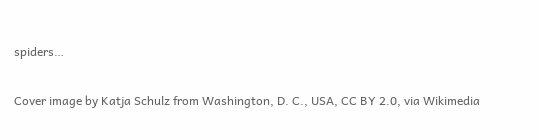spiders…

Cover image by Katja Schulz from Washington, D. C., USA, CC BY 2.0, via Wikimedia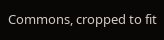Commons, cropped to fit